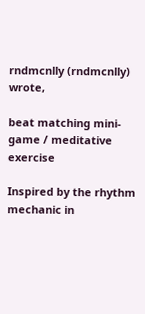rndmcnlly (rndmcnlly) wrote,

beat matching mini-game / meditative exercise

Inspired by the rhythm mechanic in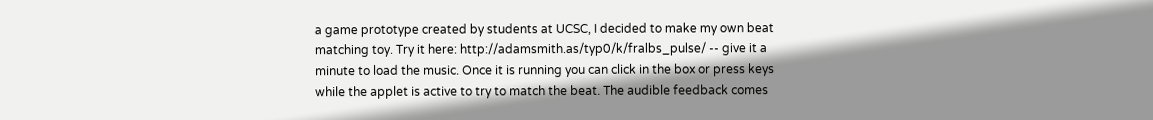a game prototype created by students at UCSC, I decided to make my own beat matching toy. Try it here: http://adamsmith.as/typ0/k/fralbs_pulse/ -- give it a minute to load the music. Once it is running you can click in the box or press keys while the applet is active to try to match the beat. The audible feedback comes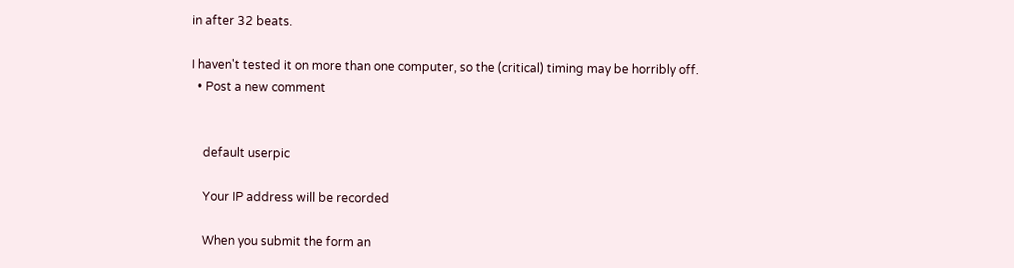in after 32 beats.

I haven't tested it on more than one computer, so the (critical) timing may be horribly off.
  • Post a new comment


    default userpic

    Your IP address will be recorded

    When you submit the form an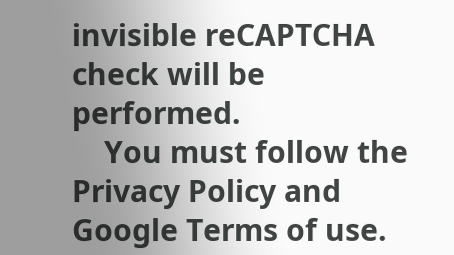invisible reCAPTCHA check will be performed.
    You must follow the Privacy Policy and Google Terms of use.